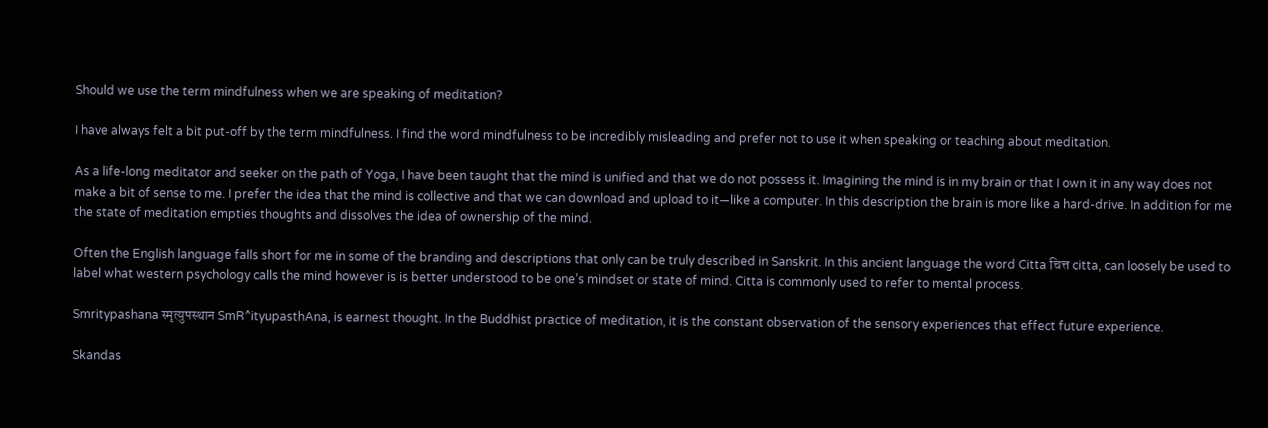Should we use the term mindfulness when we are speaking of meditation?

I have always felt a bit put-off by the term mindfulness. I find the word mindfulness to be incredibly misleading and prefer not to use it when speaking or teaching about meditation.

As a life-long meditator and seeker on the path of Yoga, I have been taught that the mind is unified and that we do not possess it. Imagining the mind is in my brain or that I own it in any way does not make a bit of sense to me. I prefer the idea that the mind is collective and that we can download and upload to it—like a computer. In this description the brain is more like a hard-drive. In addition for me the state of meditation empties thoughts and dissolves the idea of ownership of the mind.

Often the English language falls short for me in some of the branding and descriptions that only can be truly described in Sanskrit. In this ancient language the word Citta चित्त citta, can loosely be used to label what western psychology calls the mind however is is better understood to be one’s mindset or state of mind. Citta is commonly used to refer to mental process.

Smritypashana स्मृत्युपस्थान SmR^ityupasthAna, is earnest thought. In the Buddhist practice of meditation, it is the constant observation of the sensory experiences that effect future experience.

Skandas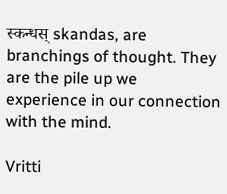स्कन्धस् skandas, are branchings of thought. They are the pile up we experience in our connection with the mind.

Vritti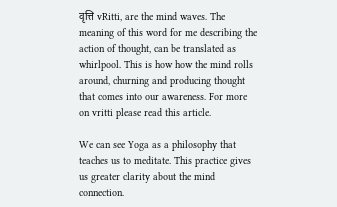वृत्ति vRitti, are the mind waves. The meaning of this word for me describing the action of thought, can be translated as whirlpool. This is how how the mind rolls around, churning and producing thought that comes into our awareness. For more on vritti please read this article.

We can see Yoga as a philosophy that teaches us to meditate. This practice gives us greater clarity about the mind connection.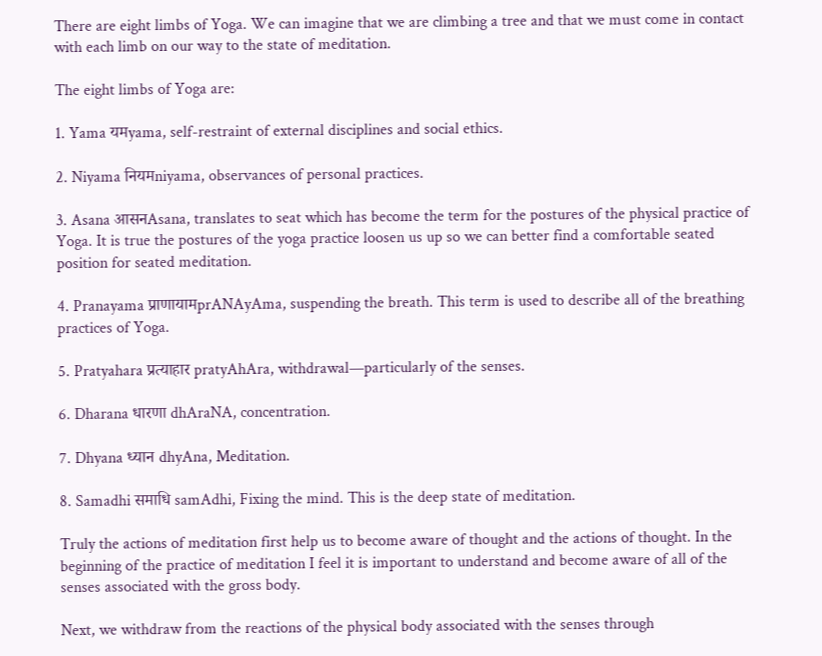There are eight limbs of Yoga. We can imagine that we are climbing a tree and that we must come in contact with each limb on our way to the state of meditation.

The eight limbs of Yoga are:

1. Yama यमyama, self-restraint of external disciplines and social ethics.

2. Niyama नियमniyama, observances of personal practices.

3. Asana आसनAsana, translates to seat which has become the term for the postures of the physical practice of Yoga. It is true the postures of the yoga practice loosen us up so we can better find a comfortable seated position for seated meditation.

4. Pranayama प्राणायामprANAyAma, suspending the breath. This term is used to describe all of the breathing practices of Yoga.

5. Pratyahara प्रत्याहार pratyAhAra, withdrawal—particularly of the senses.

6. Dharana धारणा dhAraNA, concentration.

7. Dhyana ध्यान dhyAna, Meditation.

8. Samadhi समाधि samAdhi, Fixing the mind. This is the deep state of meditation.

Truly the actions of meditation first help us to become aware of thought and the actions of thought. In the beginning of the practice of meditation I feel it is important to understand and become aware of all of the senses associated with the gross body.

Next, we withdraw from the reactions of the physical body associated with the senses through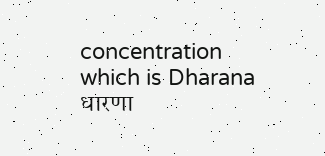concentration which is Dharana धारणा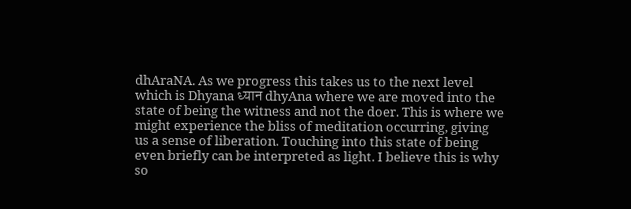dhAraNA. As we progress this takes us to the next level which is Dhyana ध्यान dhyAna where we are moved into the state of being the witness and not the doer. This is where we might experience the bliss of meditation occurring, giving us a sense of liberation. Touching into this state of being even briefly can be interpreted as light. I believe this is why so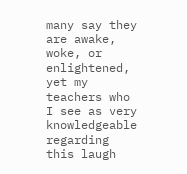many say they are awake, woke, or enlightened, yet my teachers who I see as very knowledgeable regarding this laugh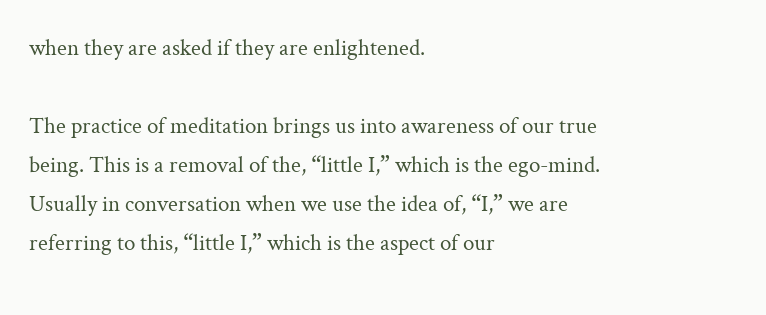when they are asked if they are enlightened.

The practice of meditation brings us into awareness of our true being. This is a removal of the, “little I,” which is the ego-mind. Usually in conversation when we use the idea of, “I,” we are referring to this, “little I,” which is the aspect of our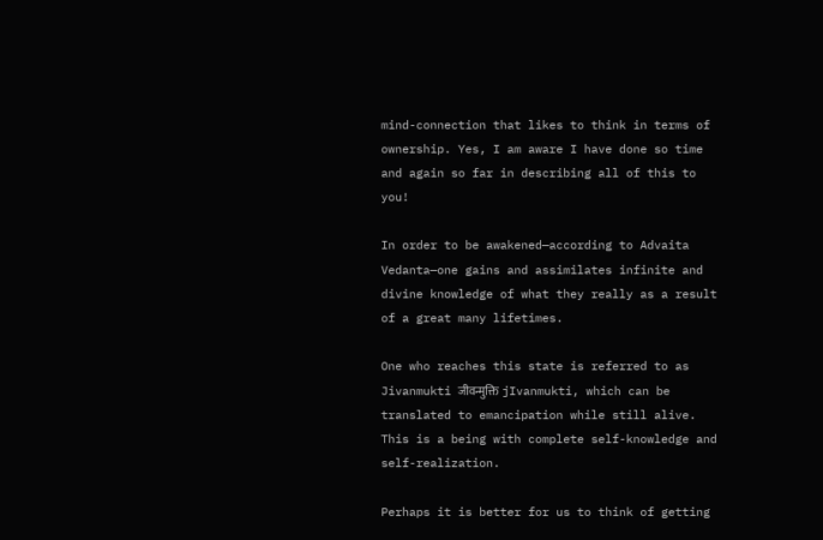mind-connection that likes to think in terms of ownership. Yes, I am aware I have done so time and again so far in describing all of this to you!

In order to be awakened—according to Advaita Vedanta—one gains and assimilates infinite and divine knowledge of what they really as a result of a great many lifetimes.

One who reaches this state is referred to as Jivanmukti जीवन्मुक्ति jIvanmukti, which can be translated to emancipation while still alive. This is a being with complete self-knowledge and self-realization.

Perhaps it is better for us to think of getting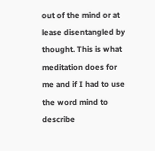out of the mind or at lease disentangled by thought. This is what meditation does for me and if I had to use the word mind to describe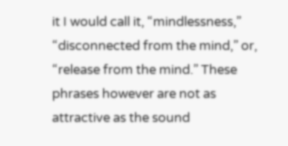it I would call it, “mindlessness,” “disconnected from the mind,” or, “release from the mind.” These phrases however are not as attractive as the sound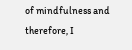of mindfulness and therefore, I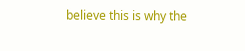believe this is why the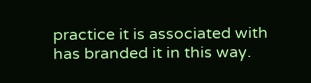practice it is associated with has branded it in this way.